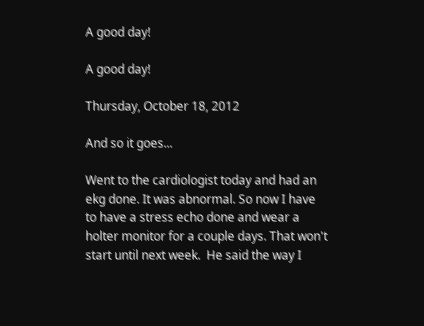A good day!

A good day!

Thursday, October 18, 2012

And so it goes...

Went to the cardiologist today and had an ekg done. It was abnormal. So now I have to have a stress echo done and wear a holter monitor for a couple days. That won't start until next week.  He said the way I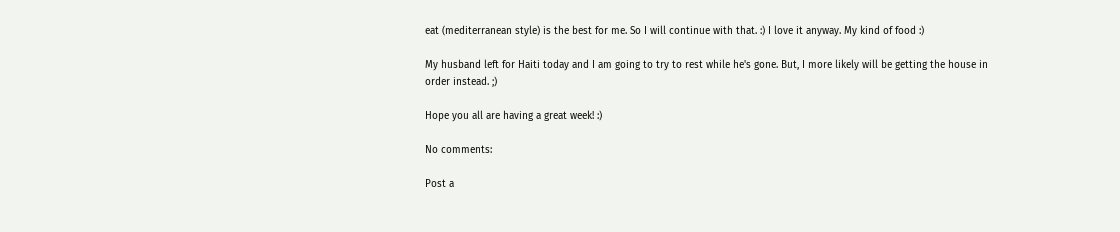eat (mediterranean style) is the best for me. So I will continue with that. :) I love it anyway. My kind of food :)

My husband left for Haiti today and I am going to try to rest while he's gone. But, I more likely will be getting the house in order instead. ;)

Hope you all are having a great week! :)

No comments:

Post a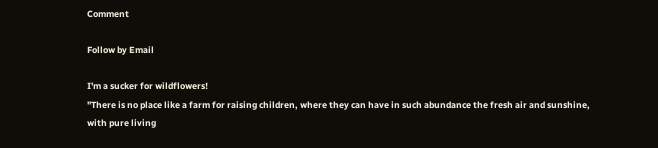Comment

Follow by Email

I'm a sucker for wildflowers!
"There is no place like a farm for raising children, where they can have in such abundance the fresh air and sunshine, with pure living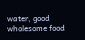water, good wholesome food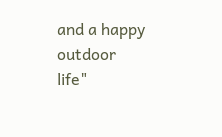and a happy outdoor life"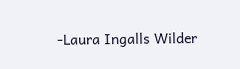-Laura Ingalls Wilder